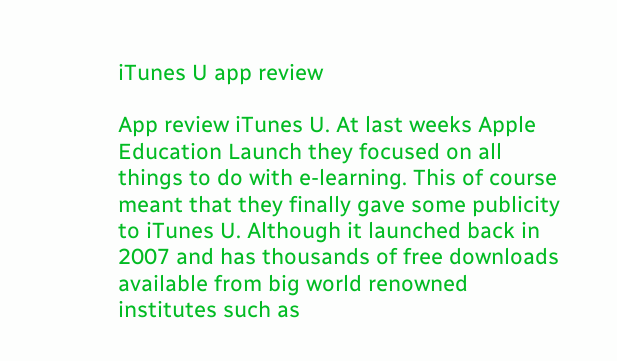iTunes U app review

App review iTunes U. At last weeks Apple Education Launch they focused on all things to do with e-learning. This of course meant that they finally gave some publicity to iTunes U. Although it launched back in 2007 and has thousands of free downloads available from big world renowned institutes such as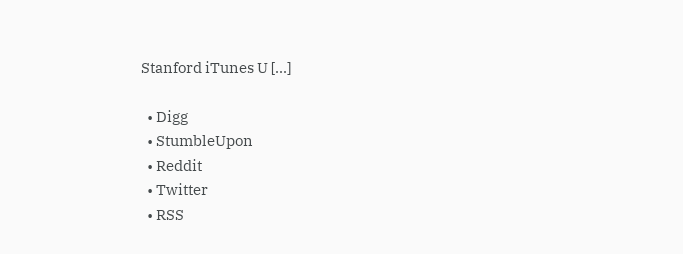Stanford iTunes U [...]

  • Digg
  • StumbleUpon
  • Reddit
  • Twitter
  • RSS